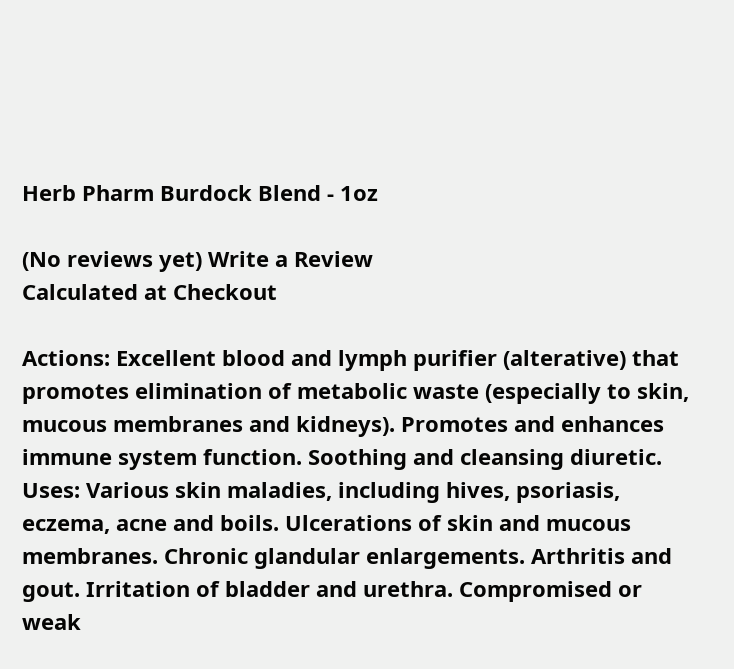Herb Pharm Burdock Blend - 1oz

(No reviews yet) Write a Review
Calculated at Checkout

Actions: Excellent blood and lymph purifier (alterative) that promotes elimination of metabolic waste (especially to skin, mucous membranes and kidneys). Promotes and enhances immune system function. Soothing and cleansing diuretic. Uses: Various skin maladies, including hives, psoriasis, eczema, acne and boils. Ulcerations of skin and mucous membranes. Chronic glandular enlargements. Arthritis and gout. Irritation of bladder and urethra. Compromised or weak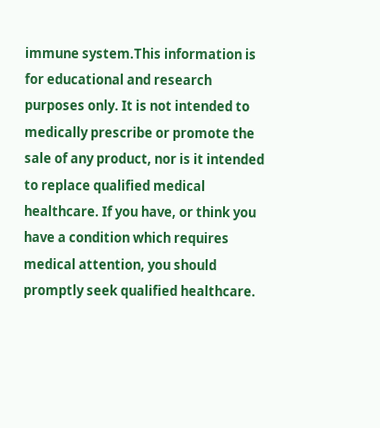immune system.This information is for educational and research purposes only. It is not intended to medically prescribe or promote the sale of any product, nor is it intended to replace qualified medical healthcare. If you have, or think you have a condition which requires medical attention, you should promptly seek qualified healthcare.